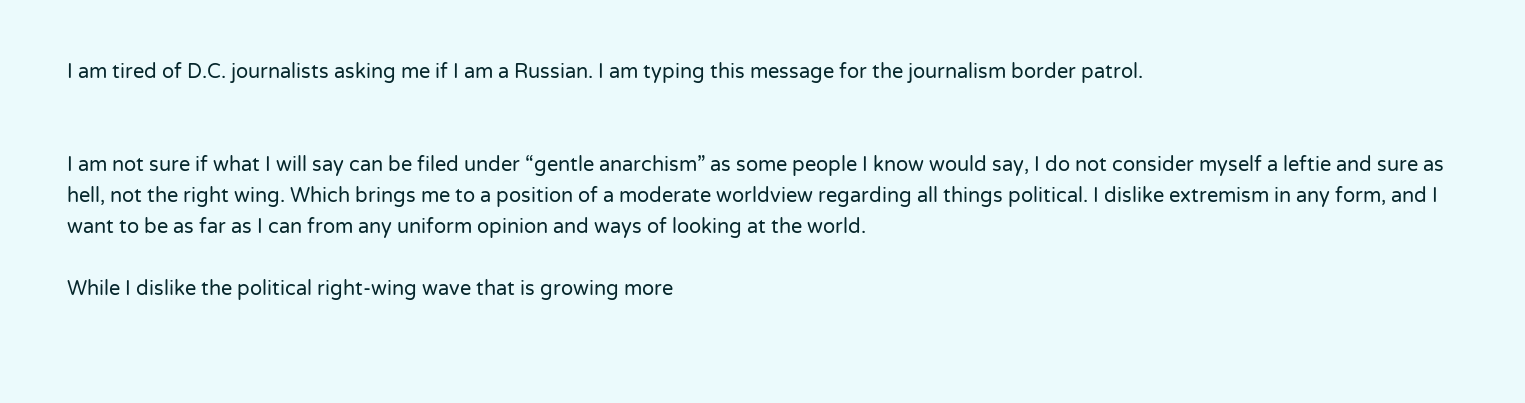I am tired of D.C. journalists asking me if I am a Russian. I am typing this message for the journalism border patrol.


I am not sure if what I will say can be filed under “gentle anarchism” as some people I know would say, I do not consider myself a leftie and sure as hell, not the right wing. Which brings me to a position of a moderate worldview regarding all things political. I dislike extremism in any form, and I want to be as far as I can from any uniform opinion and ways of looking at the world.

While I dislike the political right-wing wave that is growing more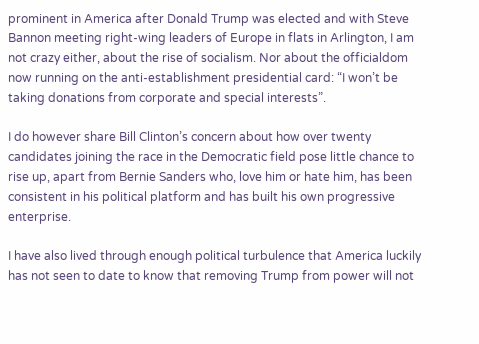prominent in America after Donald Trump was elected and with Steve Bannon meeting right-wing leaders of Europe in flats in Arlington, I am not crazy either, about the rise of socialism. Nor about the officialdom now running on the anti-establishment presidential card: “I won’t be taking donations from corporate and special interests”.

I do however share Bill Clinton’s concern about how over twenty candidates joining the race in the Democratic field pose little chance to rise up, apart from Bernie Sanders who, love him or hate him, has been consistent in his political platform and has built his own progressive enterprise.

I have also lived through enough political turbulence that America luckily has not seen to date to know that removing Trump from power will not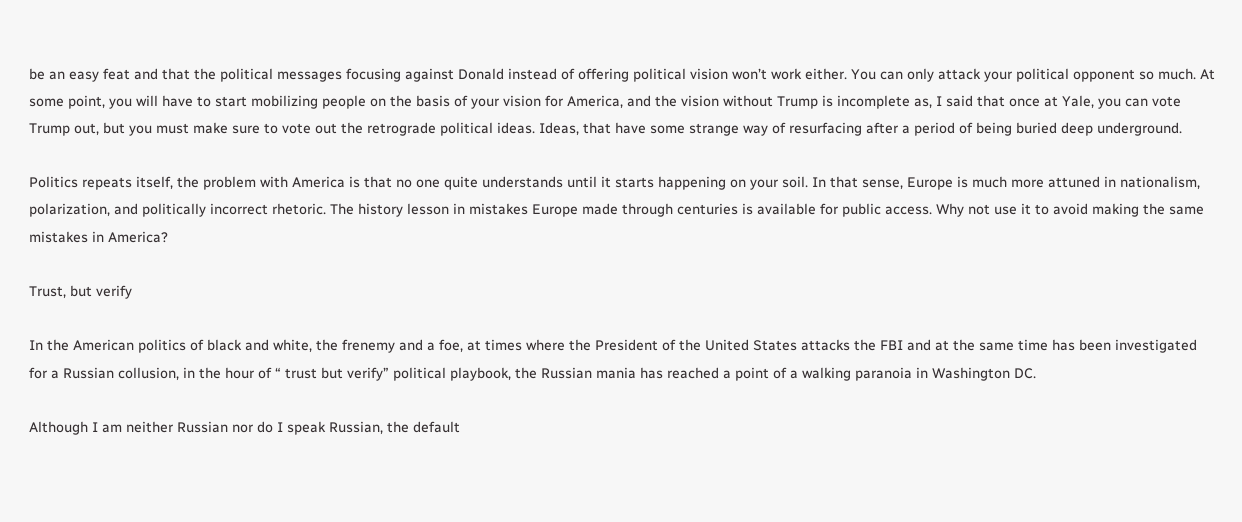be an easy feat and that the political messages focusing against Donald instead of offering political vision won’t work either. You can only attack your political opponent so much. At some point, you will have to start mobilizing people on the basis of your vision for America, and the vision without Trump is incomplete as, I said that once at Yale, you can vote Trump out, but you must make sure to vote out the retrograde political ideas. Ideas, that have some strange way of resurfacing after a period of being buried deep underground.

Politics repeats itself, the problem with America is that no one quite understands until it starts happening on your soil. In that sense, Europe is much more attuned in nationalism, polarization, and politically incorrect rhetoric. The history lesson in mistakes Europe made through centuries is available for public access. Why not use it to avoid making the same mistakes in America?

Trust, but verify

In the American politics of black and white, the frenemy and a foe, at times where the President of the United States attacks the FBI and at the same time has been investigated for a Russian collusion, in the hour of “ trust but verify” political playbook, the Russian mania has reached a point of a walking paranoia in Washington DC.

Although I am neither Russian nor do I speak Russian, the default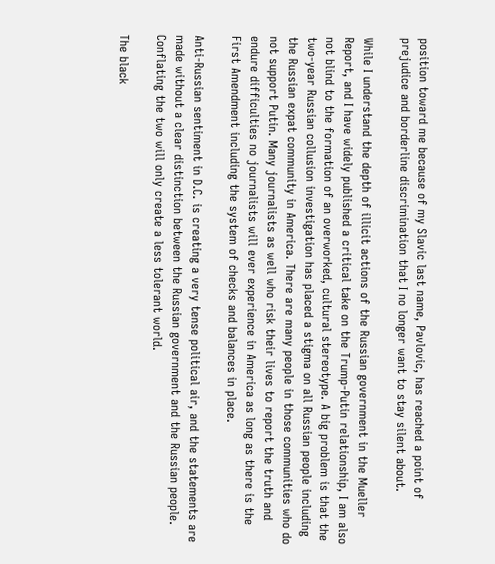position toward me because of my Slavic last name, Pavlovic, has reached a point of prejudice and borderline discrimination that I no longer want to stay silent about.

While I understand the depth of illicit actions of the Russian government in the Mueller Report, and I have widely published a critical take on the Trump-Putin relationship, I am also not blind to the formation of an overworked, cultural stereotype. A big problem is that the two-year Russian collusion investigation has placed a stigma on all Russian people including the Russian expat community in America. There are many people in those communities who do not support Putin. Many journalists as well who risk their lives to report the truth and endure difficulties no journalists will ever experience in America as long as there is the First Amendment including the system of checks and balances in place.

Anti-Russian sentiment in D.C. is creating a very tense political air, and the statements are made without a clear distinction between the Russian government and the Russian people. Conflating the two will only create a less tolerant world.

The black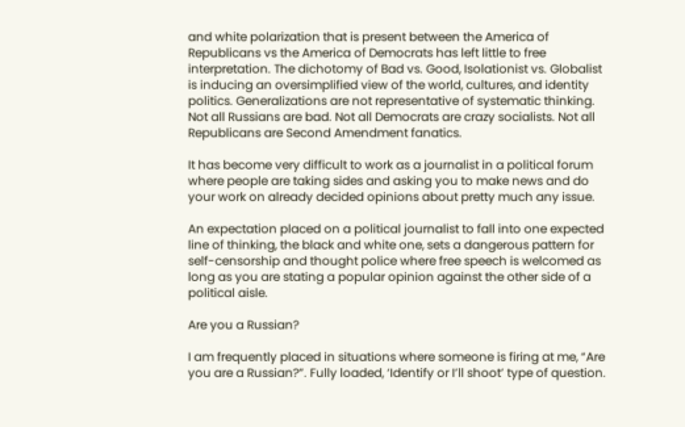and white polarization that is present between the America of Republicans vs the America of Democrats has left little to free interpretation. The dichotomy of Bad vs. Good, Isolationist vs. Globalist is inducing an oversimplified view of the world, cultures, and identity politics. Generalizations are not representative of systematic thinking. Not all Russians are bad. Not all Democrats are crazy socialists. Not all Republicans are Second Amendment fanatics.

It has become very difficult to work as a journalist in a political forum where people are taking sides and asking you to make news and do your work on already decided opinions about pretty much any issue.

An expectation placed on a political journalist to fall into one expected line of thinking, the black and white one, sets a dangerous pattern for self-censorship and thought police where free speech is welcomed as long as you are stating a popular opinion against the other side of a political aisle.

Are you a Russian?

I am frequently placed in situations where someone is firing at me, “Are you are a Russian?”. Fully loaded, ‘Identify or I’ll shoot’ type of question.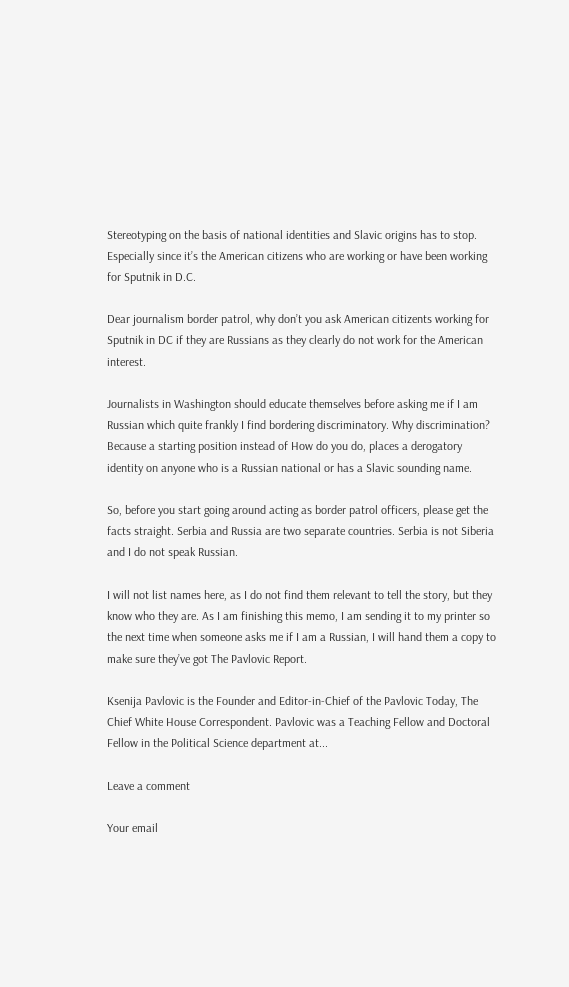Stereotyping on the basis of national identities and Slavic origins has to stop. Especially since it’s the American citizens who are working or have been working for Sputnik in D.C.

Dear journalism border patrol, why don’t you ask American citizents working for Sputnik in DC if they are Russians as they clearly do not work for the American interest.

Journalists in Washington should educate themselves before asking me if I am Russian which quite frankly I find bordering discriminatory. Why discrimination? Because a starting position instead of How do you do, places a derogatory identity on anyone who is a Russian national or has a Slavic sounding name.

So, before you start going around acting as border patrol officers, please get the facts straight. Serbia and Russia are two separate countries. Serbia is not Siberia and I do not speak Russian.

I will not list names here, as I do not find them relevant to tell the story, but they know who they are. As I am finishing this memo, I am sending it to my printer so the next time when someone asks me if I am a Russian, I will hand them a copy to make sure they’ve got The Pavlovic Report.

Ksenija Pavlovic is the Founder and Editor-in-Chief of the Pavlovic Today, The Chief White House Correspondent. Pavlovic was a Teaching Fellow and Doctoral Fellow in the Political Science department at...

Leave a comment

Your email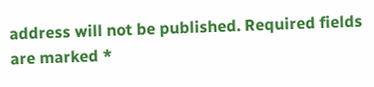address will not be published. Required fields are marked *